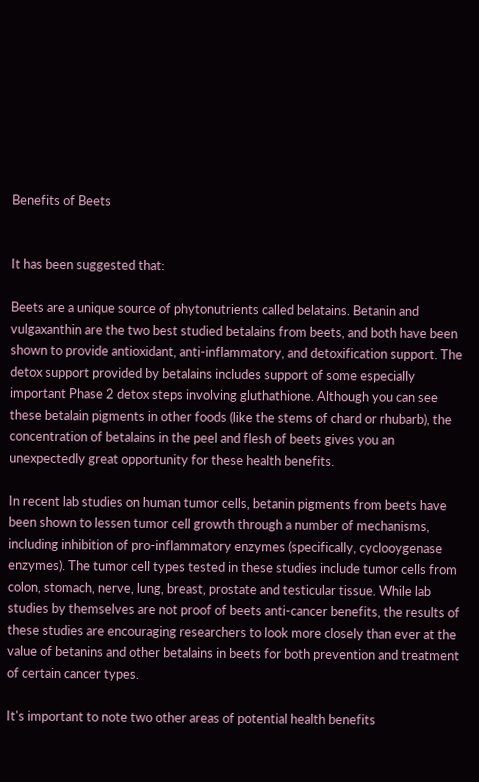Benefits of Beets


It has been suggested that:

Beets are a unique source of phytonutrients called belatains. Betanin and vulgaxanthin are the two best studied betalains from beets, and both have been shown to provide antioxidant, anti-inflammatory, and detoxification support. The detox support provided by betalains includes support of some especially important Phase 2 detox steps involving gluthathione. Although you can see these betalain pigments in other foods (like the stems of chard or rhubarb), the concentration of betalains in the peel and flesh of beets gives you an unexpectedly great opportunity for these health benefits.

In recent lab studies on human tumor cells, betanin pigments from beets have been shown to lessen tumor cell growth through a number of mechanisms, including inhibition of pro-inflammatory enzymes (specifically, cyclooygenase enzymes). The tumor cell types tested in these studies include tumor cells from colon, stomach, nerve, lung, breast, prostate and testicular tissue. While lab studies by themselves are not proof of beets anti-cancer benefits, the results of these studies are encouraging researchers to look more closely than ever at the value of betanins and other betalains in beets for both prevention and treatment of certain cancer types.

It's important to note two other areas of potential health benefits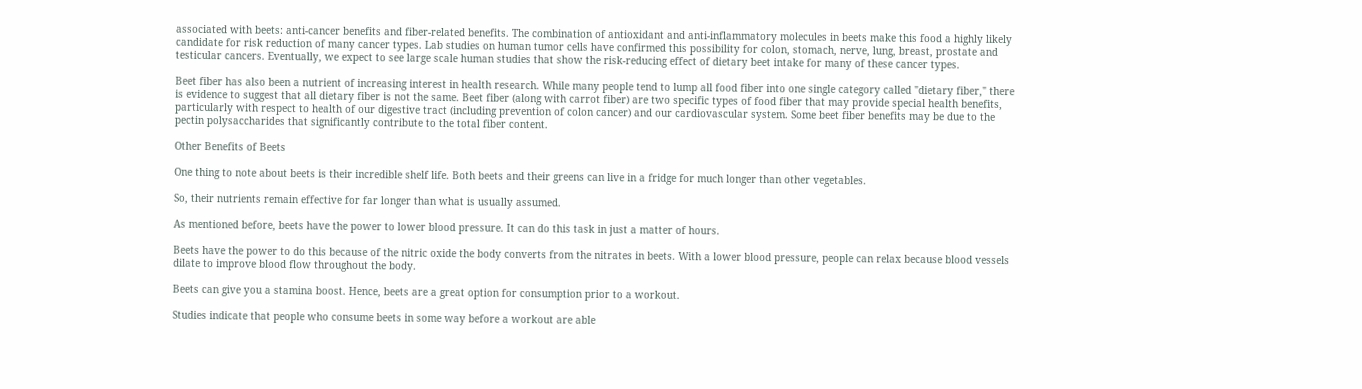associated with beets: anti-cancer benefits and fiber-related benefits. The combination of antioxidant and anti-inflammatory molecules in beets make this food a highly likely candidate for risk reduction of many cancer types. Lab studies on human tumor cells have confirmed this possibility for colon, stomach, nerve, lung, breast, prostate and testicular cancers. Eventually, we expect to see large scale human studies that show the risk-reducing effect of dietary beet intake for many of these cancer types.

Beet fiber has also been a nutrient of increasing interest in health research. While many people tend to lump all food fiber into one single category called "dietary fiber," there is evidence to suggest that all dietary fiber is not the same. Beet fiber (along with carrot fiber) are two specific types of food fiber that may provide special health benefits, particularly with respect to health of our digestive tract (including prevention of colon cancer) and our cardiovascular system. Some beet fiber benefits may be due to the pectin polysaccharides that significantly contribute to the total fiber content.

Other Benefits of Beets

One thing to note about beets is their incredible shelf life. Both beets and their greens can live in a fridge for much longer than other vegetables.

So, their nutrients remain effective for far longer than what is usually assumed.

As mentioned before, beets have the power to lower blood pressure. It can do this task in just a matter of hours.

Beets have the power to do this because of the nitric oxide the body converts from the nitrates in beets. With a lower blood pressure, people can relax because blood vessels dilate to improve blood flow throughout the body.

Beets can give you a stamina boost. Hence, beets are a great option for consumption prior to a workout.

Studies indicate that people who consume beets in some way before a workout are able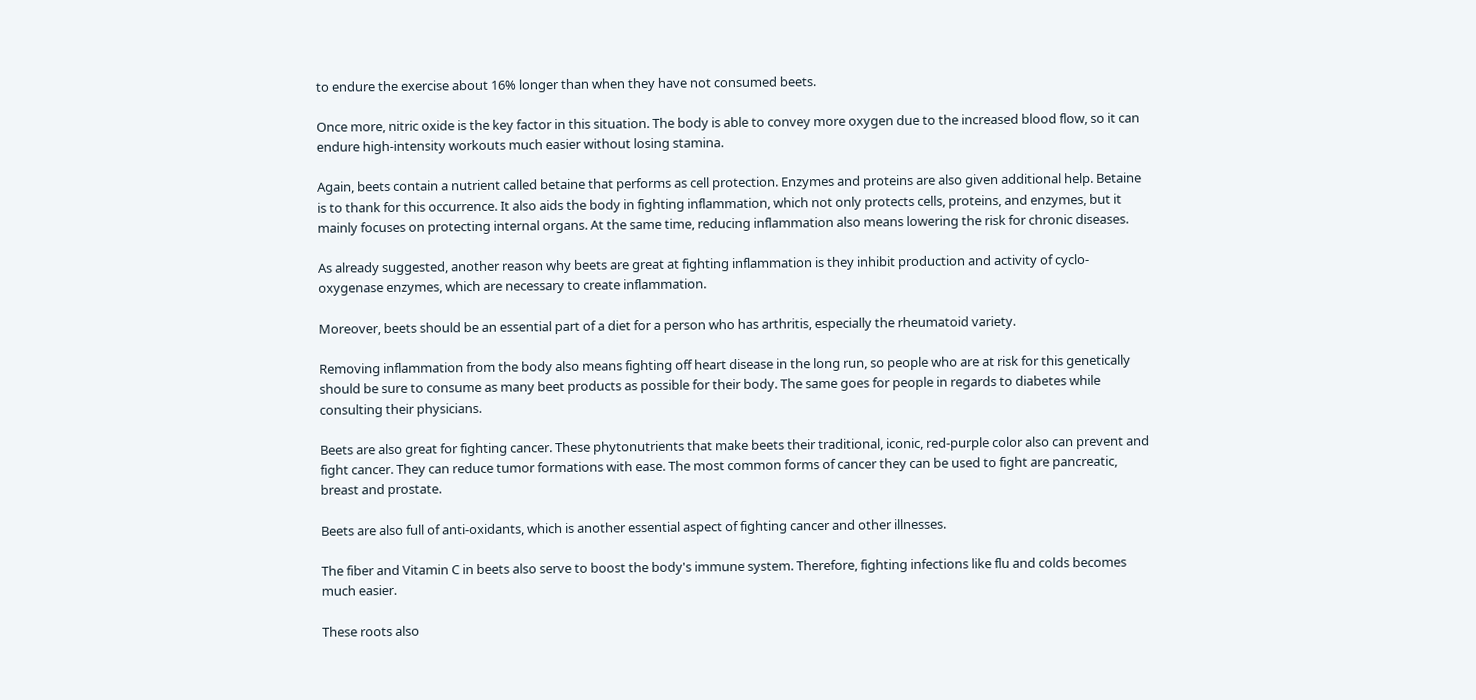to endure the exercise about 16% longer than when they have not consumed beets.

Once more, nitric oxide is the key factor in this situation. The body is able to convey more oxygen due to the increased blood flow, so it can endure high-intensity workouts much easier without losing stamina.

Again, beets contain a nutrient called betaine that performs as cell protection. Enzymes and proteins are also given additional help. Betaine is to thank for this occurrence. It also aids the body in fighting inflammation, which not only protects cells, proteins, and enzymes, but it mainly focuses on protecting internal organs. At the same time, reducing inflammation also means lowering the risk for chronic diseases.

As already suggested, another reason why beets are great at fighting inflammation is they inhibit production and activity of cyclo-oxygenase enzymes, which are necessary to create inflammation.

Moreover, beets should be an essential part of a diet for a person who has arthritis, especially the rheumatoid variety.

Removing inflammation from the body also means fighting off heart disease in the long run, so people who are at risk for this genetically should be sure to consume as many beet products as possible for their body. The same goes for people in regards to diabetes while consulting their physicians.

Beets are also great for fighting cancer. These phytonutrients that make beets their traditional, iconic, red-purple color also can prevent and fight cancer. They can reduce tumor formations with ease. The most common forms of cancer they can be used to fight are pancreatic, breast and prostate.

Beets are also full of anti-oxidants, which is another essential aspect of fighting cancer and other illnesses.

The fiber and Vitamin C in beets also serve to boost the body's immune system. Therefore, fighting infections like flu and colds becomes much easier.

These roots also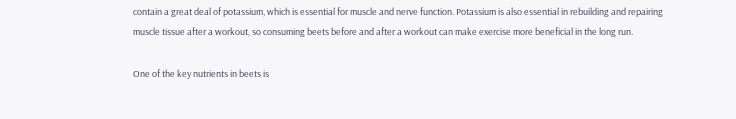contain a great deal of potassium, which is essential for muscle and nerve function. Potassium is also essential in rebuilding and repairing muscle tissue after a workout, so consuming beets before and after a workout can make exercise more beneficial in the long run.

One of the key nutrients in beets is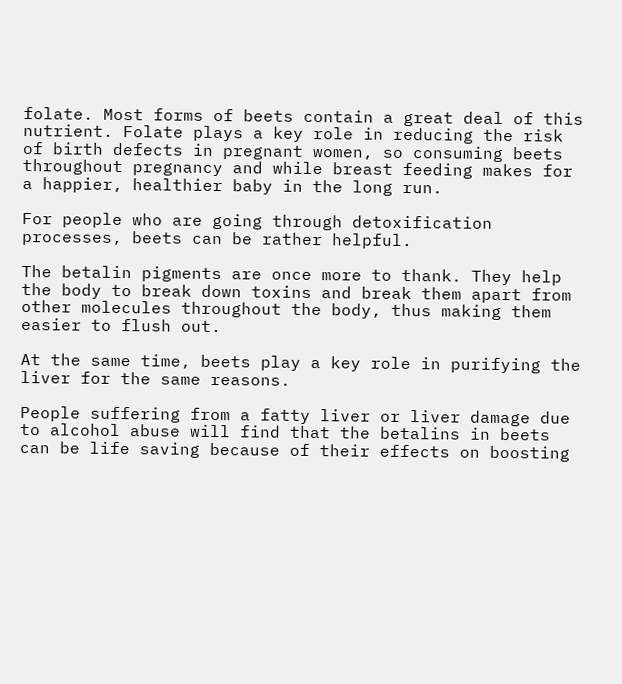folate. Most forms of beets contain a great deal of this nutrient. Folate plays a key role in reducing the risk of birth defects in pregnant women, so consuming beets throughout pregnancy and while breast feeding makes for a happier, healthier baby in the long run.

For people who are going through detoxification processes, beets can be rather helpful.

The betalin pigments are once more to thank. They help the body to break down toxins and break them apart from other molecules throughout the body, thus making them easier to flush out.

At the same time, beets play a key role in purifying the liver for the same reasons.

People suffering from a fatty liver or liver damage due to alcohol abuse will find that the betalins in beets can be life saving because of their effects on boosting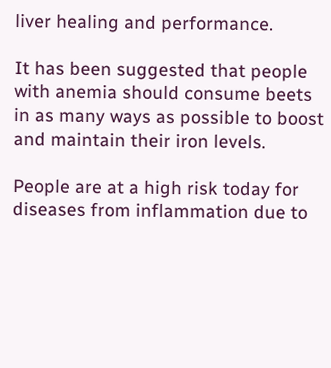liver healing and performance.

It has been suggested that people with anemia should consume beets in as many ways as possible to boost and maintain their iron levels.

People are at a high risk today for diseases from inflammation due to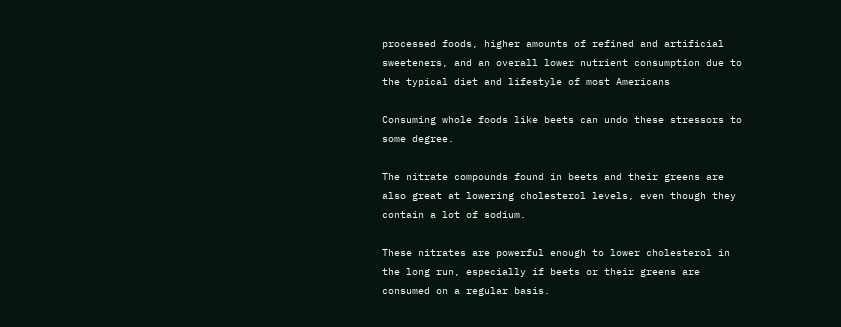processed foods, higher amounts of refined and artificial sweeteners, and an overall lower nutrient consumption due to the typical diet and lifestyle of most Americans

Consuming whole foods like beets can undo these stressors to some degree.

The nitrate compounds found in beets and their greens are also great at lowering cholesterol levels, even though they contain a lot of sodium.

These nitrates are powerful enough to lower cholesterol in the long run, especially if beets or their greens are consumed on a regular basis.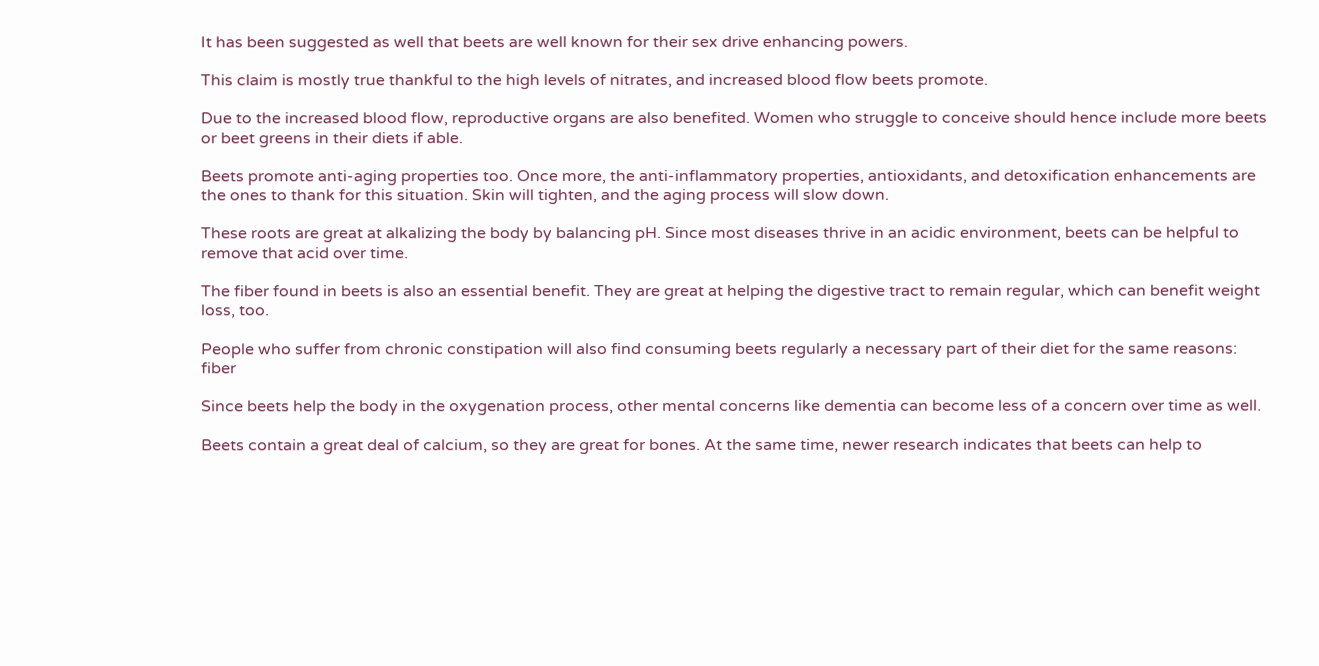It has been suggested as well that beets are well known for their sex drive enhancing powers.

This claim is mostly true thankful to the high levels of nitrates, and increased blood flow beets promote.

Due to the increased blood flow, reproductive organs are also benefited. Women who struggle to conceive should hence include more beets or beet greens in their diets if able.

Beets promote anti-aging properties too. Once more, the anti-inflammatory properties, antioxidants, and detoxification enhancements are the ones to thank for this situation. Skin will tighten, and the aging process will slow down.

These roots are great at alkalizing the body by balancing pH. Since most diseases thrive in an acidic environment, beets can be helpful to remove that acid over time.

The fiber found in beets is also an essential benefit. They are great at helping the digestive tract to remain regular, which can benefit weight loss, too.

People who suffer from chronic constipation will also find consuming beets regularly a necessary part of their diet for the same reasons: fiber

Since beets help the body in the oxygenation process, other mental concerns like dementia can become less of a concern over time as well.

Beets contain a great deal of calcium, so they are great for bones. At the same time, newer research indicates that beets can help to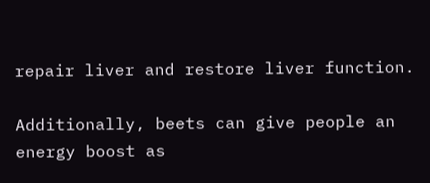repair liver and restore liver function.

Additionally, beets can give people an energy boost as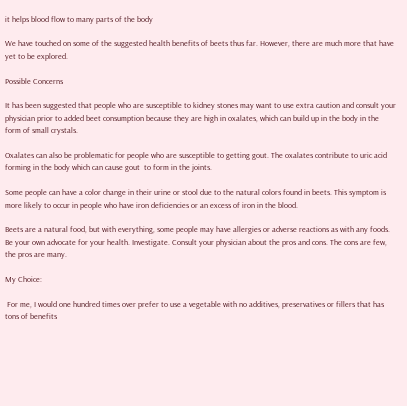it helps blood flow to many parts of the body

We have touched on some of the suggested health benefits of beets thus far. However, there are much more that have yet to be explored.

Possible Concerns

It has been suggested that people who are susceptible to kidney stones may want to use extra caution and consult your physician prior to added beet consumption because they are high in oxalates, which can build up in the body in the form of small crystals.

Oxalates can also be problematic for people who are susceptible to getting gout. The oxalates contribute to uric acid forming in the body which can cause gout  to form in the joints.

Some people can have a color change in their urine or stool due to the natural colors found in beets. This symptom is more likely to occur in people who have iron deficiencies or an excess of iron in the blood.

Beets are a natural food, but with everything, some people may have allergies or adverse reactions as with any foods. Be your own advocate for your health. Investigate. Consult your physician about the pros and cons. The cons are few, the pros are many.

My Choice:

 For me, I would one hundred times over prefer to use a vegetable with no additives, preservatives or fillers that has tons of benefits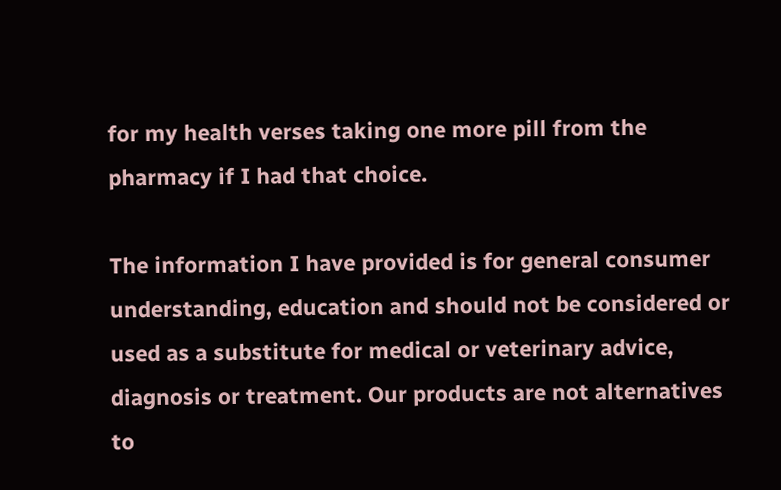for my health verses taking one more pill from the pharmacy if I had that choice.

The information I have provided is for general consumer understanding, education and should not be considered or used as a substitute for medical or veterinary advice, diagnosis or treatment. Our products are not alternatives to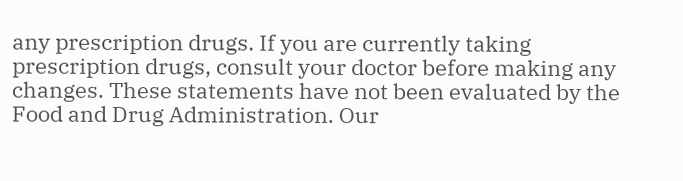any prescription drugs. If you are currently taking prescription drugs, consult your doctor before making any changes. These statements have not been evaluated by the Food and Drug Administration. Our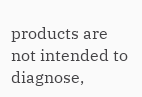products are not intended to diagnose,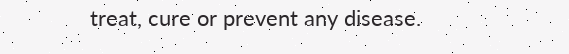treat, cure or prevent any disease.